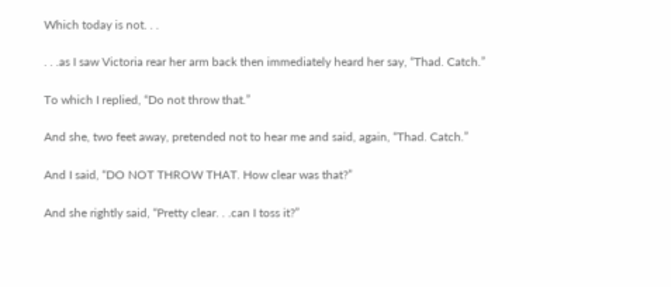Which today is not. . .

. . .as I saw Victoria rear her arm back then immediately heard her say, “Thad. Catch.”

To which I replied, “Do not throw that.”

And she, two feet away, pretended not to hear me and said, again, “Thad. Catch.”

And I said, “DO NOT THROW THAT. How clear was that?”

And she rightly said, “Pretty clear. . .can I toss it?”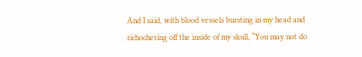And I said, with blood vessels bursting in my head and richocheting off the inside of my skull, “You may not do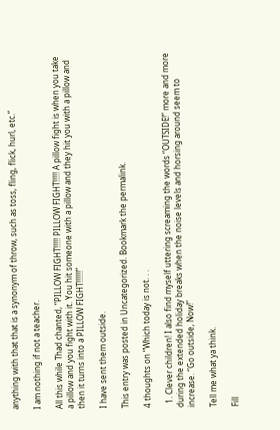anything with that that is a synonym of throw, such as toss, fling, flick, hurl, etc.”

I am nothing if not a teacher.

All this while Thad chanted, “PILLOW FIGHT!!!!! PILLOW FIGHT!!!!! A pillow fight is when you take a pillow and you fight with it. You hit someone with a pillow and they hit you with a pillow and then it turns into a PILLOW FIGHT!!!!!!”

I have sent them outside.

This entry was posted in Uncategorized. Bookmark the permalink.

4 thoughts on “Which today is not. . .

  1. Clever children! I also find myself uttering screaming the words “OUTSIDE!” more and more during the extended holiday breaks when the noise levels and horsing around seem to increase. “Go outside, Now!”

Tell me what ya think.

Fill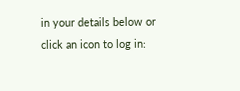in your details below or click an icon to log in: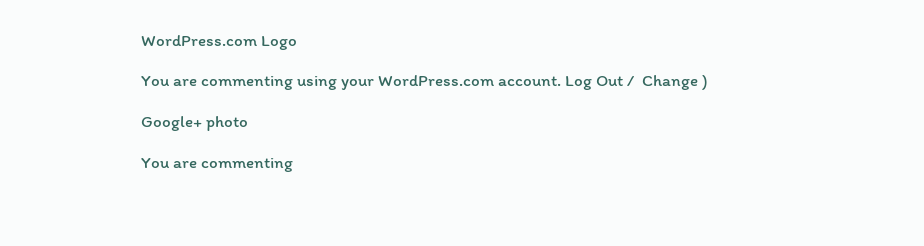WordPress.com Logo

You are commenting using your WordPress.com account. Log Out /  Change )

Google+ photo

You are commenting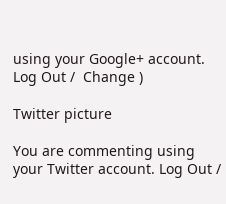using your Google+ account. Log Out /  Change )

Twitter picture

You are commenting using your Twitter account. Log Out /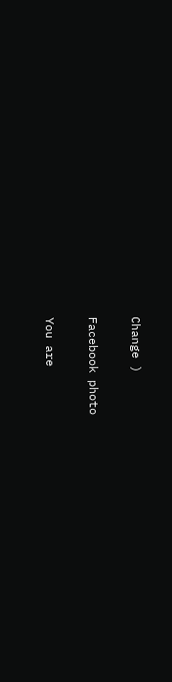Change )

Facebook photo

You are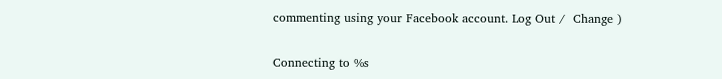commenting using your Facebook account. Log Out /  Change )


Connecting to %s